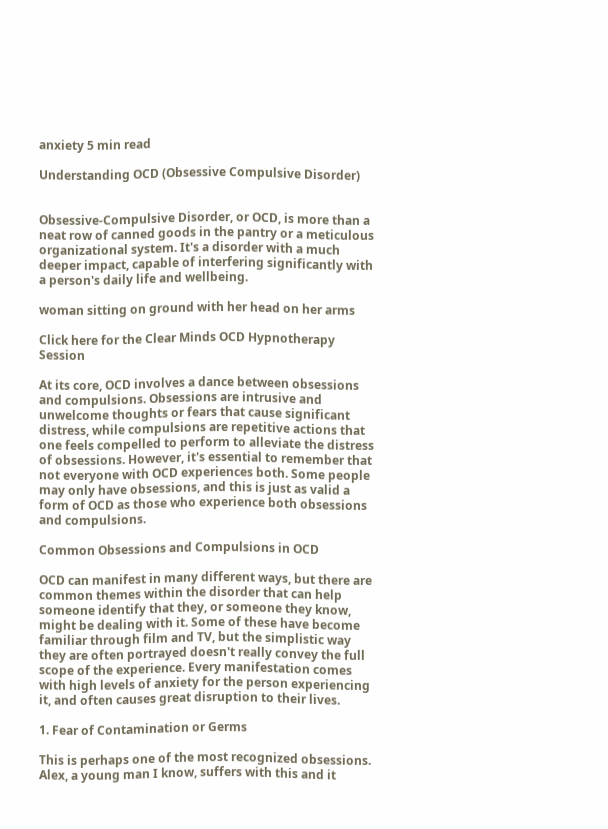anxiety 5 min read

Understanding OCD (Obsessive Compulsive Disorder)


Obsessive-Compulsive Disorder, or OCD, is more than a neat row of canned goods in the pantry or a meticulous organizational system. It's a disorder with a much deeper impact, capable of interfering significantly with a person's daily life and wellbeing.

woman sitting on ground with her head on her arms

Click here for the Clear Minds OCD Hypnotherapy Session

At its core, OCD involves a dance between obsessions and compulsions. Obsessions are intrusive and unwelcome thoughts or fears that cause significant distress, while compulsions are repetitive actions that one feels compelled to perform to alleviate the distress of obsessions. However, it's essential to remember that not everyone with OCD experiences both. Some people may only have obsessions, and this is just as valid a form of OCD as those who experience both obsessions and compulsions.

Common Obsessions and Compulsions in OCD

OCD can manifest in many different ways, but there are common themes within the disorder that can help someone identify that they, or someone they know, might be dealing with it. Some of these have become familiar through film and TV, but the simplistic way they are often portrayed doesn't really convey the full scope of the experience. Every manifestation comes with high levels of anxiety for the person experiencing it, and often causes great disruption to their lives.

1. Fear of Contamination or Germs

This is perhaps one of the most recognized obsessions. Alex, a young man I know, suffers with this and it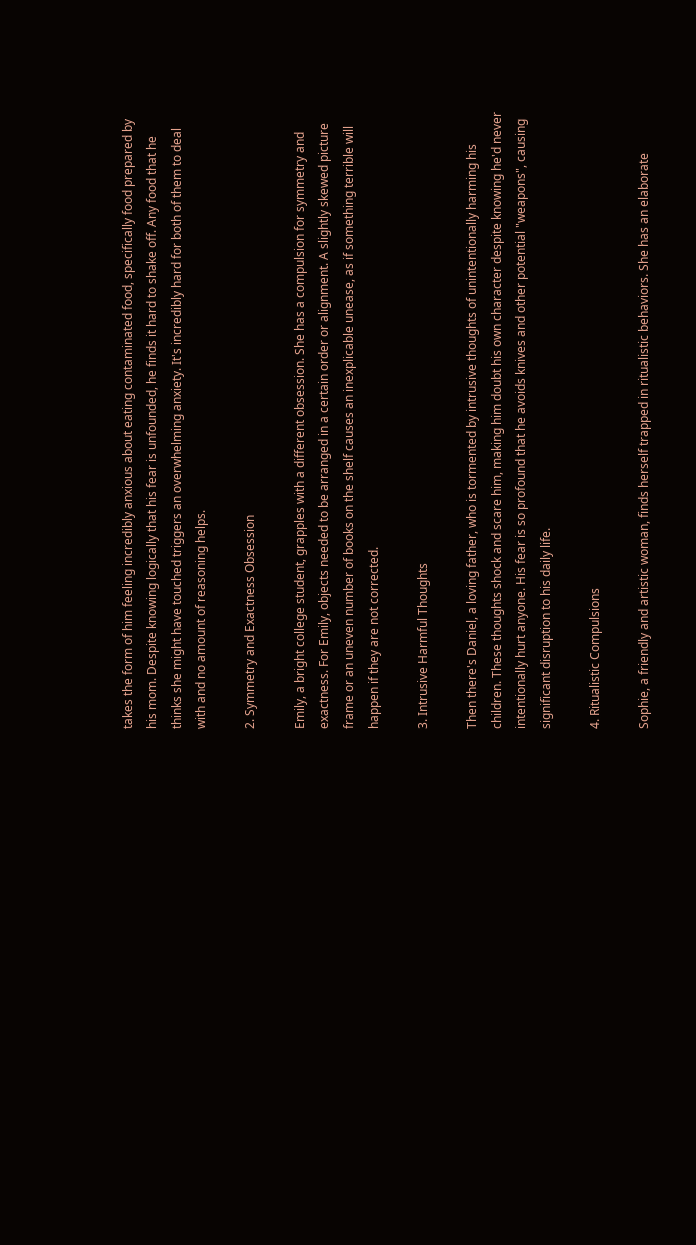takes the form of him feeling incredibly anxious about eating contaminated food, specifically food prepared by his mom. Despite knowing logically that his fear is unfounded, he finds it hard to shake off. Any food that he thinks she might have touched triggers an overwhelming anxiety. It's incredibly hard for both of them to deal with and no amount of reasoning helps.

2. Symmetry and Exactness Obsession

Emily, a bright college student, grapples with a different obsession. She has a compulsion for symmetry and exactness. For Emily, objects needed to be arranged in a certain order or alignment. A slightly skewed picture frame or an uneven number of books on the shelf causes an inexplicable unease, as if something terrible will happen if they are not corrected.

3. Intrusive Harmful Thoughts

Then there's Daniel, a loving father, who is tormented by intrusive thoughts of unintentionally harming his children. These thoughts shock and scare him, making him doubt his own character despite knowing he'd never intentionally hurt anyone. His fear is so profound that he avoids knives and other potential "weapons", causing significant disruption to his daily life.

4. Ritualistic Compulsions

Sophie, a friendly and artistic woman, finds herself trapped in ritualistic behaviors. She has an elaborate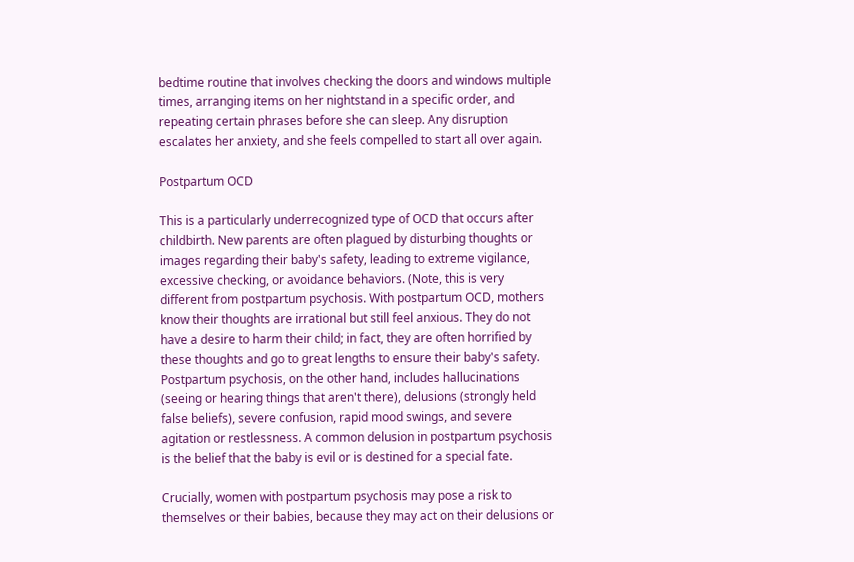bedtime routine that involves checking the doors and windows multiple times, arranging items on her nightstand in a specific order, and repeating certain phrases before she can sleep. Any disruption escalates her anxiety, and she feels compelled to start all over again.

Postpartum OCD

This is a particularly underrecognized type of OCD that occurs after childbirth. New parents are often plagued by disturbing thoughts or images regarding their baby's safety, leading to extreme vigilance, excessive checking, or avoidance behaviors. (Note, this is very different from postpartum psychosis. With postpartum OCD, mothers know their thoughts are irrational but still feel anxious. They do not have a desire to harm their child; in fact, they are often horrified by these thoughts and go to great lengths to ensure their baby's safety. Postpartum psychosis, on the other hand, includes hallucinations (seeing or hearing things that aren't there), delusions (strongly held false beliefs), severe confusion, rapid mood swings, and severe agitation or restlessness. A common delusion in postpartum psychosis is the belief that the baby is evil or is destined for a special fate.

Crucially, women with postpartum psychosis may pose a risk to themselves or their babies, because they may act on their delusions or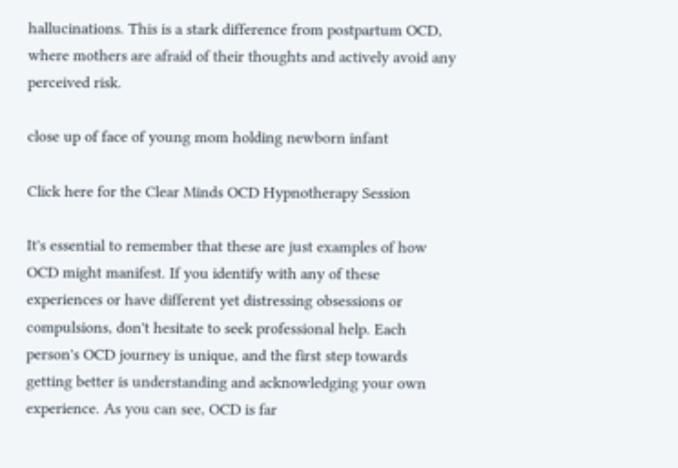hallucinations. This is a stark difference from postpartum OCD, where mothers are afraid of their thoughts and actively avoid any perceived risk.

close up of face of young mom holding newborn infant

Click here for the Clear Minds OCD Hypnotherapy Session

It's essential to remember that these are just examples of how OCD might manifest. If you identify with any of these experiences or have different yet distressing obsessions or compulsions, don't hesitate to seek professional help. Each person's OCD journey is unique, and the first step towards getting better is understanding and acknowledging your own experience. As you can see, OCD is far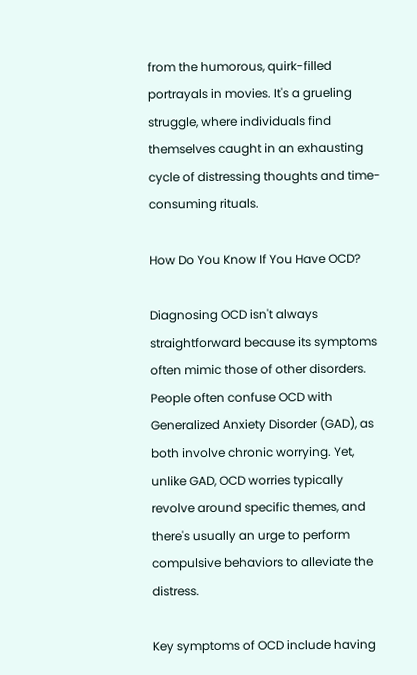from the humorous, quirk-filled portrayals in movies. It's a grueling struggle, where individuals find themselves caught in an exhausting cycle of distressing thoughts and time-consuming rituals.

How Do You Know If You Have OCD?

Diagnosing OCD isn't always straightforward because its symptoms often mimic those of other disorders. People often confuse OCD with Generalized Anxiety Disorder (GAD), as both involve chronic worrying. Yet, unlike GAD, OCD worries typically revolve around specific themes, and there's usually an urge to perform compulsive behaviors to alleviate the distress.

Key symptoms of OCD include having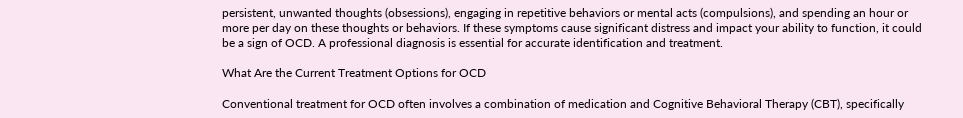persistent, unwanted thoughts (obsessions), engaging in repetitive behaviors or mental acts (compulsions), and spending an hour or more per day on these thoughts or behaviors. If these symptoms cause significant distress and impact your ability to function, it could be a sign of OCD. A professional diagnosis is essential for accurate identification and treatment.

What Are the Current Treatment Options for OCD

Conventional treatment for OCD often involves a combination of medication and Cognitive Behavioral Therapy (CBT), specifically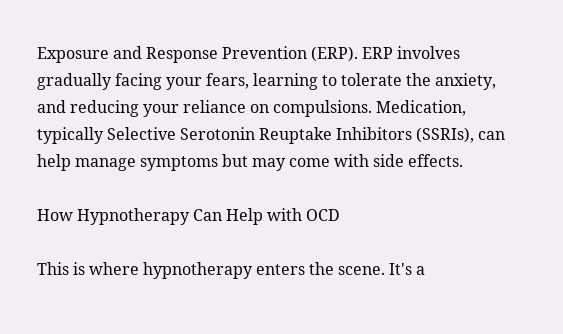Exposure and Response Prevention (ERP). ERP involves gradually facing your fears, learning to tolerate the anxiety, and reducing your reliance on compulsions. Medication, typically Selective Serotonin Reuptake Inhibitors (SSRIs), can help manage symptoms but may come with side effects.

How Hypnotherapy Can Help with OCD

This is where hypnotherapy enters the scene. It's a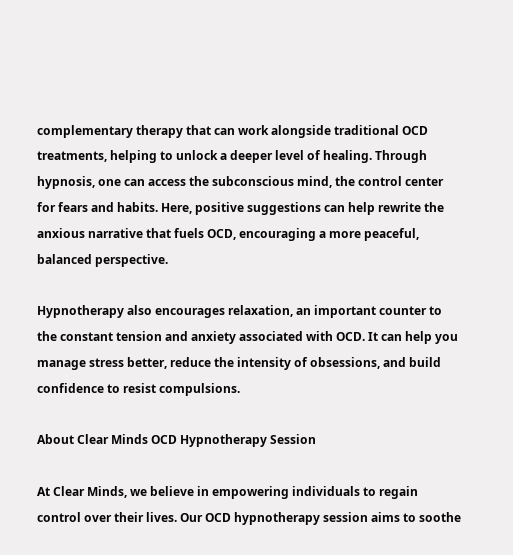complementary therapy that can work alongside traditional OCD treatments, helping to unlock a deeper level of healing. Through hypnosis, one can access the subconscious mind, the control center for fears and habits. Here, positive suggestions can help rewrite the anxious narrative that fuels OCD, encouraging a more peaceful, balanced perspective.

Hypnotherapy also encourages relaxation, an important counter to the constant tension and anxiety associated with OCD. It can help you manage stress better, reduce the intensity of obsessions, and build confidence to resist compulsions.

About Clear Minds OCD Hypnotherapy Session

At Clear Minds, we believe in empowering individuals to regain control over their lives. Our OCD hypnotherapy session aims to soothe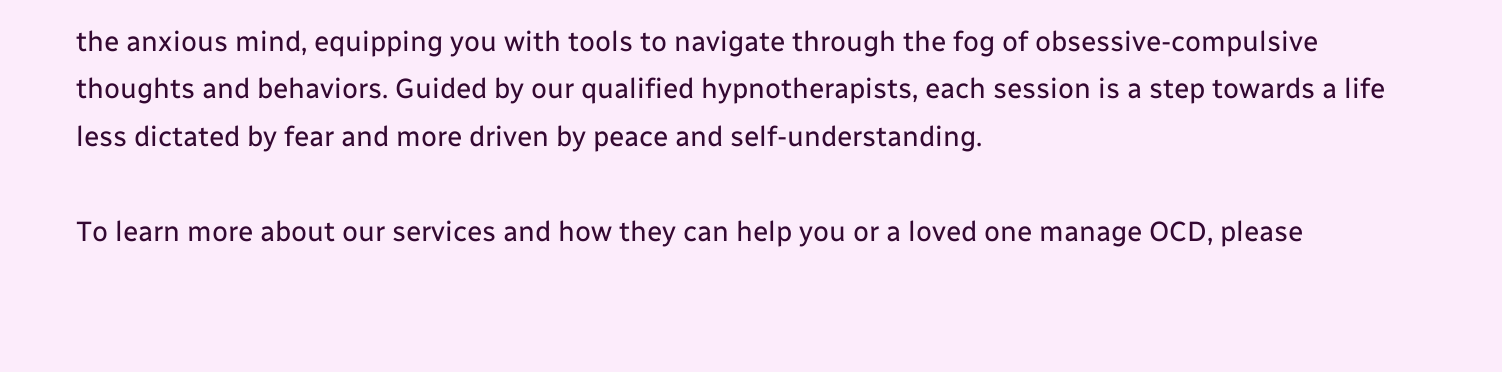the anxious mind, equipping you with tools to navigate through the fog of obsessive-compulsive thoughts and behaviors. Guided by our qualified hypnotherapists, each session is a step towards a life less dictated by fear and more driven by peace and self-understanding.

To learn more about our services and how they can help you or a loved one manage OCD, please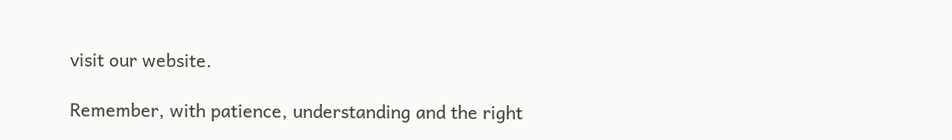visit our website.

Remember, with patience, understanding and the right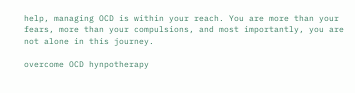help, managing OCD is within your reach. You are more than your fears, more than your compulsions, and most importantly, you are not alone in this journey.

overcome OCD hynpotherapy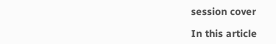session cover

In this article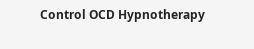Control OCD Hypnotherapy